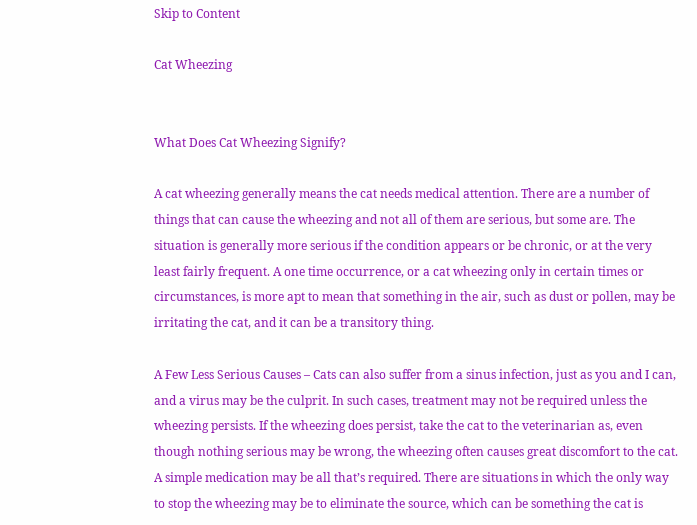Skip to Content

Cat Wheezing


What Does Cat Wheezing Signify?

A cat wheezing generally means the cat needs medical attention. There are a number of things that can cause the wheezing and not all of them are serious, but some are. The situation is generally more serious if the condition appears or be chronic, or at the very least fairly frequent. A one time occurrence, or a cat wheezing only in certain times or circumstances, is more apt to mean that something in the air, such as dust or pollen, may be irritating the cat, and it can be a transitory thing.

A Few Less Serious Causes – Cats can also suffer from a sinus infection, just as you and I can, and a virus may be the culprit. In such cases, treatment may not be required unless the wheezing persists. If the wheezing does persist, take the cat to the veterinarian as, even though nothing serious may be wrong, the wheezing often causes great discomfort to the cat. A simple medication may be all that’s required. There are situations in which the only way to stop the wheezing may be to eliminate the source, which can be something the cat is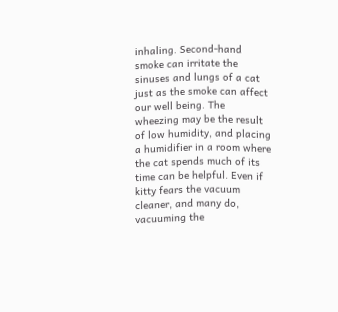inhaling. Second-hand smoke can irritate the sinuses and lungs of a cat just as the smoke can affect our well being. The wheezing may be the result of low humidity, and placing a humidifier in a room where the cat spends much of its time can be helpful. Even if kitty fears the vacuum cleaner, and many do, vacuuming the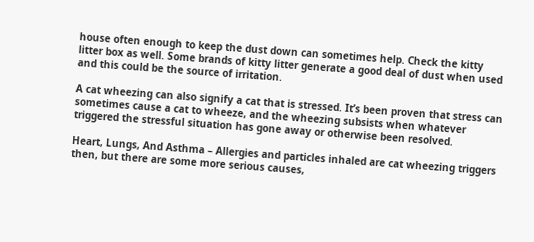house often enough to keep the dust down can sometimes help. Check the kitty litter box as well. Some brands of kitty litter generate a good deal of dust when used and this could be the source of irritation.

A cat wheezing can also signify a cat that is stressed. It’s been proven that stress can sometimes cause a cat to wheeze, and the wheezing subsists when whatever triggered the stressful situation has gone away or otherwise been resolved.

Heart, Lungs, And Asthma – Allergies and particles inhaled are cat wheezing triggers then, but there are some more serious causes,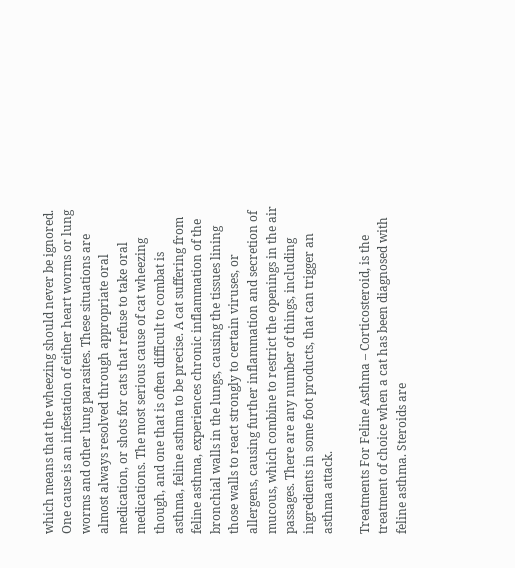which means that the wheezing should never be ignored. One cause is an infestation of either heart worms or lung worms and other lung parasites. These situations are almost always resolved through appropriate oral medication, or shots for cats that refuse to take oral medications. The most serious cause of cat wheezing though, and one that is often difficult to combat is asthma, feline asthma to be precise. A cat suffering from feline asthma, experiences chronic inflammation of the bronchial walls in the lungs, causing the tissues lining those walls to react strongly to certain viruses, or allergens, causing further inflammation and secretion of mucous, which combine to restrict the openings in the air passages. There are any number of things, including ingredients in some foot products, that can trigger an asthma attack.

Treatments For Feline Asthma – Corticosteroid, is the treatment of choice when a cat has been diagnosed with feline asthma. Steroids are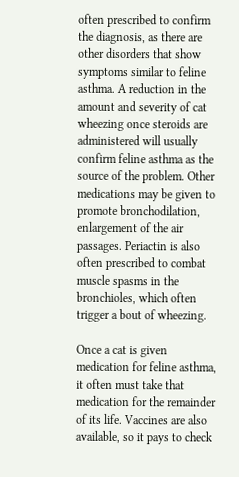often prescribed to confirm the diagnosis, as there are other disorders that show symptoms similar to feline asthma. A reduction in the amount and severity of cat wheezing once steroids are administered will usually confirm feline asthma as the source of the problem. Other medications may be given to promote bronchodilation, enlargement of the air passages. Periactin is also often prescribed to combat muscle spasms in the bronchioles, which often trigger a bout of wheezing.

Once a cat is given medication for feline asthma, it often must take that medication for the remainder of its life. Vaccines are also available, so it pays to check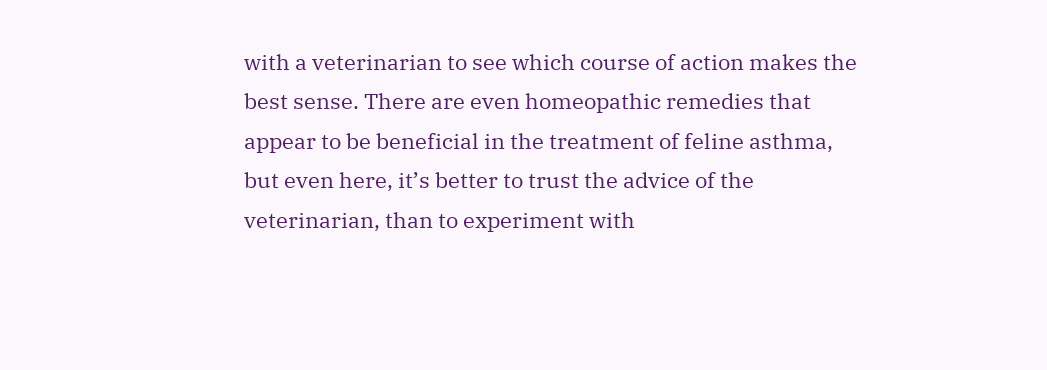with a veterinarian to see which course of action makes the best sense. There are even homeopathic remedies that appear to be beneficial in the treatment of feline asthma, but even here, it’s better to trust the advice of the veterinarian, than to experiment with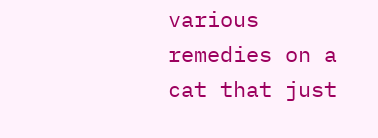various remedies on a cat that just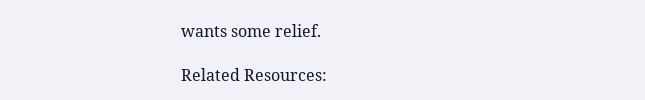wants some relief.

Related Resources: